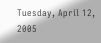Tuesday, April 12, 2005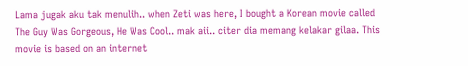Lama jugak aku tak menulih.. when Zeti was here, I bought a Korean movie called The Guy Was Gorgeous, He Was Cool.. mak aii.. citer dia memang kelakar gilaa. This movie is based on an internet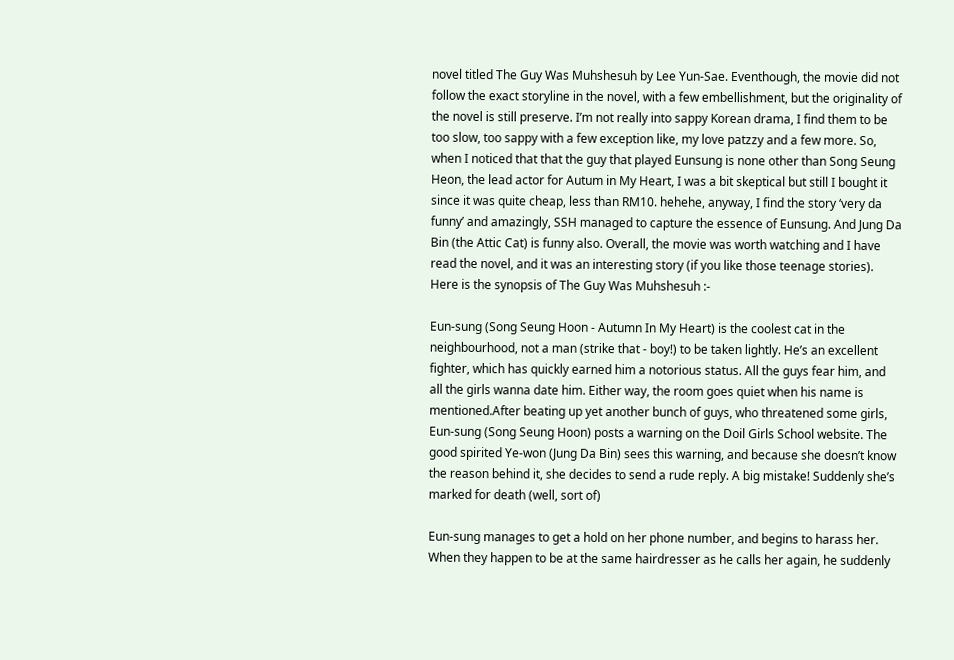novel titled The Guy Was Muhshesuh by Lee Yun-Sae. Eventhough, the movie did not follow the exact storyline in the novel, with a few embellishment, but the originality of the novel is still preserve. I’m not really into sappy Korean drama, I find them to be too slow, too sappy with a few exception like, my love patzzy and a few more. So, when I noticed that that the guy that played Eunsung is none other than Song Seung Heon, the lead actor for Autum in My Heart, I was a bit skeptical but still I bought it since it was quite cheap, less than RM10. hehehe, anyway, I find the story ‘very da funny’ and amazingly, SSH managed to capture the essence of Eunsung. And Jung Da Bin (the Attic Cat) is funny also. Overall, the movie was worth watching and I have read the novel, and it was an interesting story (if you like those teenage stories). Here is the synopsis of The Guy Was Muhshesuh :-

Eun-sung (Song Seung Hoon - Autumn In My Heart) is the coolest cat in the neighbourhood, not a man (strike that - boy!) to be taken lightly. He’s an excellent fighter, which has quickly earned him a notorious status. All the guys fear him, and all the girls wanna date him. Either way, the room goes quiet when his name is mentioned.After beating up yet another bunch of guys, who threatened some girls, Eun-sung (Song Seung Hoon) posts a warning on the Doil Girls School website. The good spirited Ye-won (Jung Da Bin) sees this warning, and because she doesn’t know the reason behind it, she decides to send a rude reply. A big mistake! Suddenly she’s marked for death (well, sort of)

Eun-sung manages to get a hold on her phone number, and begins to harass her. When they happen to be at the same hairdresser as he calls her again, he suddenly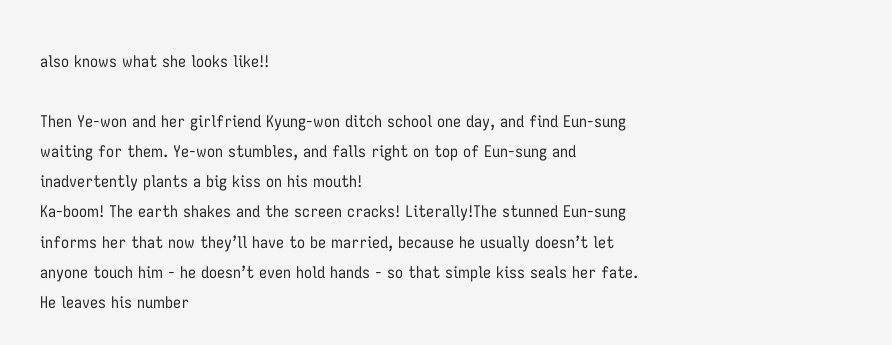also knows what she looks like!!

Then Ye-won and her girlfriend Kyung-won ditch school one day, and find Eun-sung waiting for them. Ye-won stumbles, and falls right on top of Eun-sung and inadvertently plants a big kiss on his mouth!
Ka-boom! The earth shakes and the screen cracks! Literally!The stunned Eun-sung informs her that now they’ll have to be married, because he usually doesn’t let anyone touch him - he doesn’t even hold hands - so that simple kiss seals her fate. He leaves his number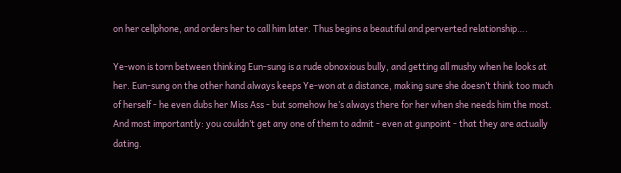on her cellphone, and orders her to call him later. Thus begins a beautiful and perverted relationship….

Ye-won is torn between thinking Eun-sung is a rude obnoxious bully, and getting all mushy when he looks at her. Eun-sung on the other hand always keeps Ye-won at a distance, making sure she doesn’t think too much of herself - he even dubs her Miss Ass - but somehow he’s always there for her when she needs him the most. And most importantly: you couldn’t get any one of them to admit - even at gunpoint - that they are actually dating.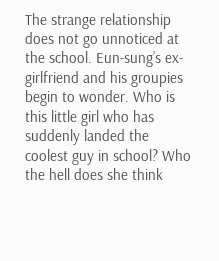The strange relationship does not go unnoticed at the school. Eun-sung’s ex-girlfriend and his groupies begin to wonder. Who is this little girl who has suddenly landed the coolest guy in school? Who the hell does she think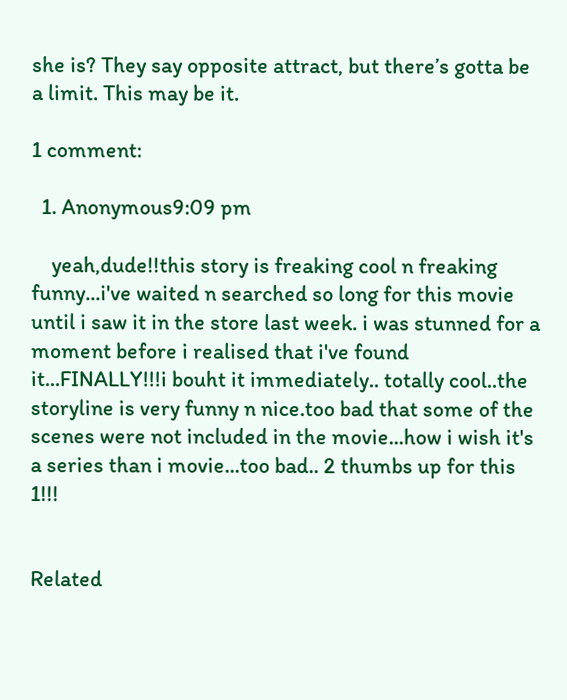she is? They say opposite attract, but there’s gotta be a limit. This may be it.

1 comment:

  1. Anonymous9:09 pm

    yeah,dude!!this story is freaking cool n freaking funny...i've waited n searched so long for this movie until i saw it in the store last week. i was stunned for a moment before i realised that i've found it...FINALLY!!!i bouht it immediately.. totally cool..the storyline is very funny n nice.too bad that some of the scenes were not included in the movie...how i wish it's a series than i movie...too bad.. 2 thumbs up for this 1!!!


Related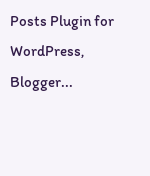Posts Plugin for WordPress, Blogger...